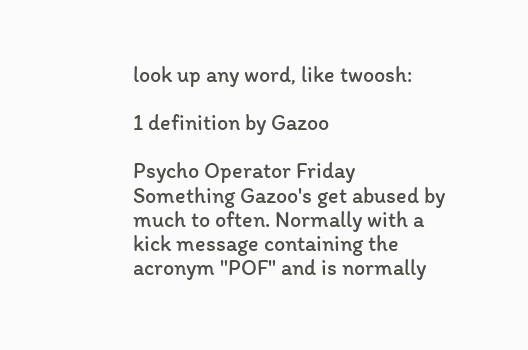look up any word, like twoosh:

1 definition by Gazoo

Psycho Operator Friday
Something Gazoo's get abused by much to often. Normally with a kick message containing the acronym "POF" and is normally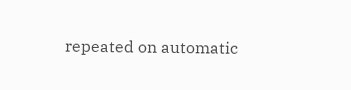repeated on automatic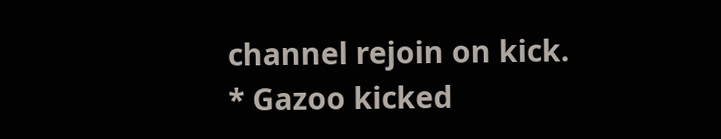channel rejoin on kick.
* Gazoo kicked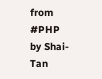from #PHP by Shai-Tan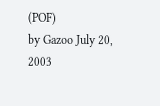(POF)
by Gazoo July 20, 2003